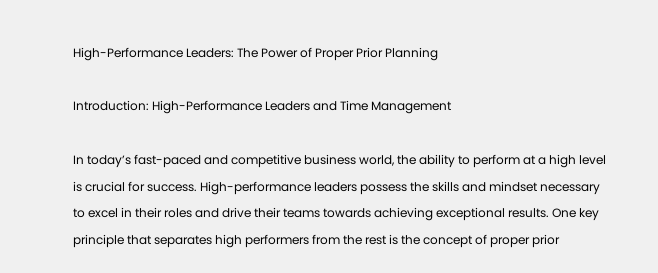High-Performance Leaders: The Power of Proper Prior Planning

Introduction: High-Performance Leaders and Time Management

In today’s fast-paced and competitive business world, the ability to perform at a high level is crucial for success. High-performance leaders possess the skills and mindset necessary to excel in their roles and drive their teams towards achieving exceptional results. One key principle that separates high performers from the rest is the concept of proper prior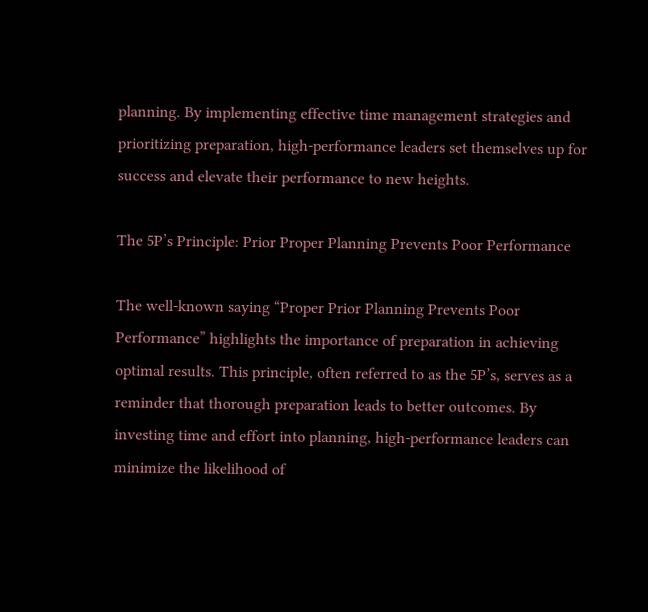planning. By implementing effective time management strategies and prioritizing preparation, high-performance leaders set themselves up for success and elevate their performance to new heights.

The 5P’s Principle: Prior Proper Planning Prevents Poor Performance

The well-known saying “Proper Prior Planning Prevents Poor Performance” highlights the importance of preparation in achieving optimal results. This principle, often referred to as the 5P’s, serves as a reminder that thorough preparation leads to better outcomes. By investing time and effort into planning, high-performance leaders can minimize the likelihood of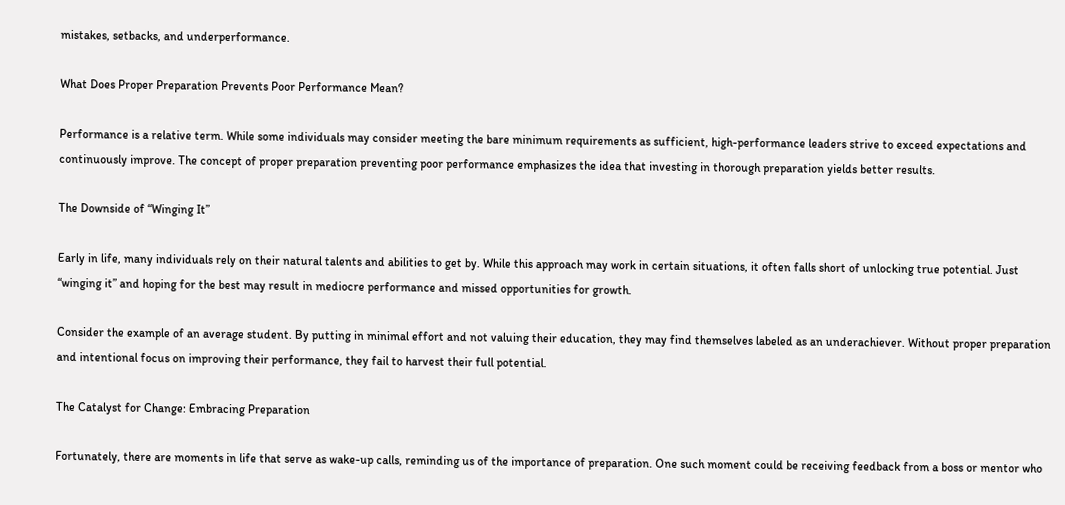mistakes, setbacks, and underperformance.

What Does Proper Preparation Prevents Poor Performance Mean?

Performance is a relative term. While some individuals may consider meeting the bare minimum requirements as sufficient, high-performance leaders strive to exceed expectations and continuously improve. The concept of proper preparation preventing poor performance emphasizes the idea that investing in thorough preparation yields better results.

The Downside of “Winging It”

Early in life, many individuals rely on their natural talents and abilities to get by. While this approach may work in certain situations, it often falls short of unlocking true potential. Just “winging it” and hoping for the best may result in mediocre performance and missed opportunities for growth.

Consider the example of an average student. By putting in minimal effort and not valuing their education, they may find themselves labeled as an underachiever. Without proper preparation and intentional focus on improving their performance, they fail to harvest their full potential.

The Catalyst for Change: Embracing Preparation

Fortunately, there are moments in life that serve as wake-up calls, reminding us of the importance of preparation. One such moment could be receiving feedback from a boss or mentor who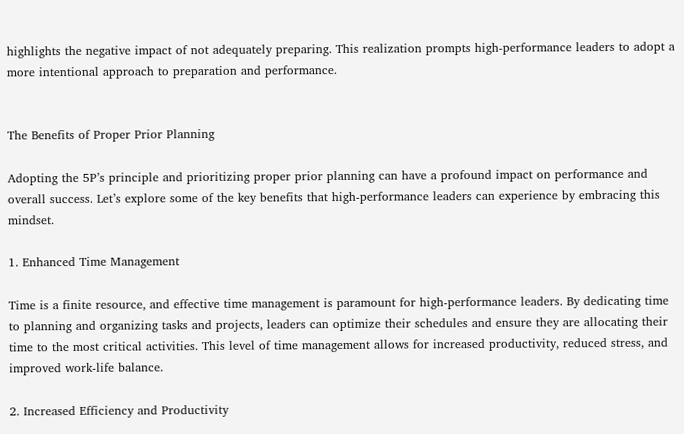highlights the negative impact of not adequately preparing. This realization prompts high-performance leaders to adopt a more intentional approach to preparation and performance.


The Benefits of Proper Prior Planning

Adopting the 5P’s principle and prioritizing proper prior planning can have a profound impact on performance and overall success. Let’s explore some of the key benefits that high-performance leaders can experience by embracing this mindset.

1. Enhanced Time Management

Time is a finite resource, and effective time management is paramount for high-performance leaders. By dedicating time to planning and organizing tasks and projects, leaders can optimize their schedules and ensure they are allocating their time to the most critical activities. This level of time management allows for increased productivity, reduced stress, and improved work-life balance.

2. Increased Efficiency and Productivity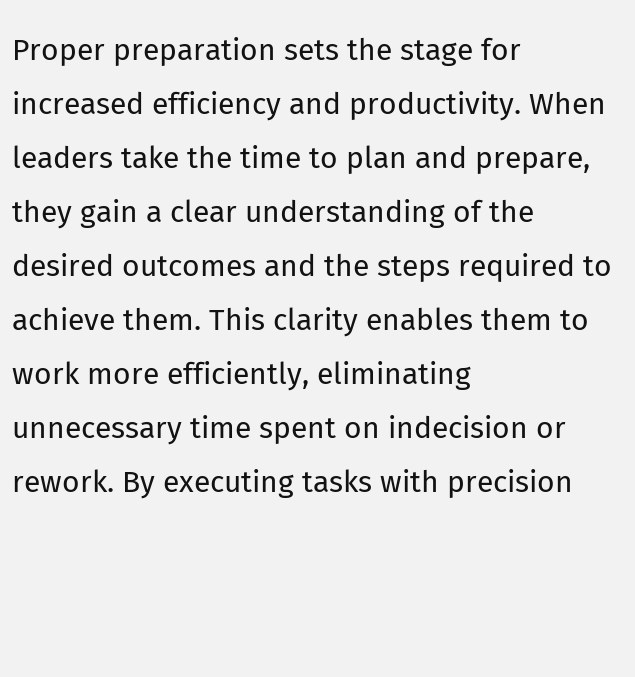Proper preparation sets the stage for increased efficiency and productivity. When leaders take the time to plan and prepare, they gain a clear understanding of the desired outcomes and the steps required to achieve them. This clarity enables them to work more efficiently, eliminating unnecessary time spent on indecision or rework. By executing tasks with precision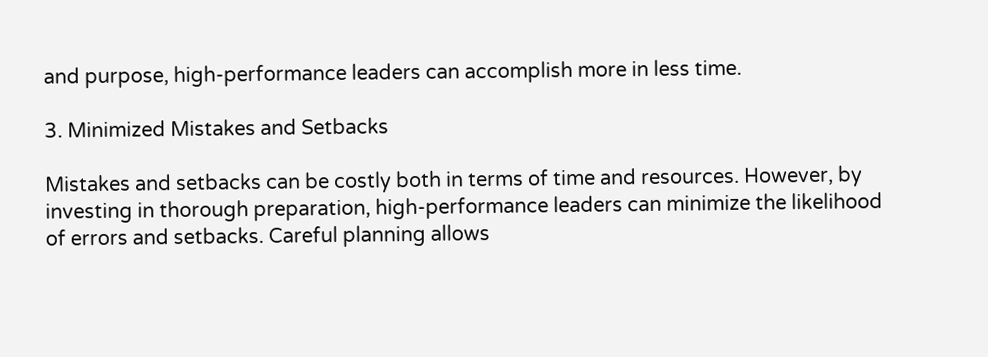and purpose, high-performance leaders can accomplish more in less time.

3. Minimized Mistakes and Setbacks

Mistakes and setbacks can be costly both in terms of time and resources. However, by investing in thorough preparation, high-performance leaders can minimize the likelihood of errors and setbacks. Careful planning allows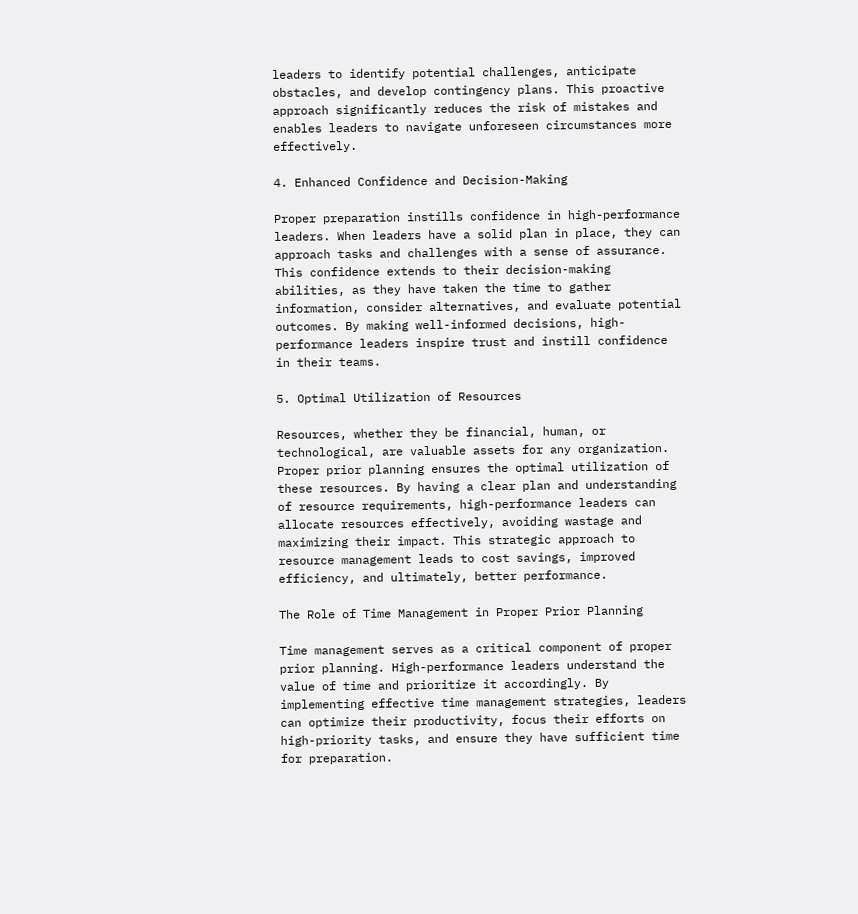leaders to identify potential challenges, anticipate obstacles, and develop contingency plans. This proactive approach significantly reduces the risk of mistakes and enables leaders to navigate unforeseen circumstances more effectively.

4. Enhanced Confidence and Decision-Making

Proper preparation instills confidence in high-performance leaders. When leaders have a solid plan in place, they can approach tasks and challenges with a sense of assurance. This confidence extends to their decision-making abilities, as they have taken the time to gather information, consider alternatives, and evaluate potential outcomes. By making well-informed decisions, high-performance leaders inspire trust and instill confidence in their teams.

5. Optimal Utilization of Resources

Resources, whether they be financial, human, or technological, are valuable assets for any organization. Proper prior planning ensures the optimal utilization of these resources. By having a clear plan and understanding of resource requirements, high-performance leaders can allocate resources effectively, avoiding wastage and maximizing their impact. This strategic approach to resource management leads to cost savings, improved efficiency, and ultimately, better performance.

The Role of Time Management in Proper Prior Planning

Time management serves as a critical component of proper prior planning. High-performance leaders understand the value of time and prioritize it accordingly. By implementing effective time management strategies, leaders can optimize their productivity, focus their efforts on high-priority tasks, and ensure they have sufficient time for preparation.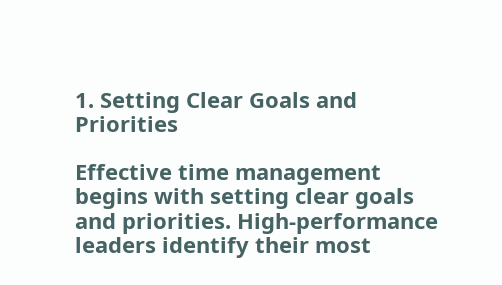1. Setting Clear Goals and Priorities

Effective time management begins with setting clear goals and priorities. High-performance leaders identify their most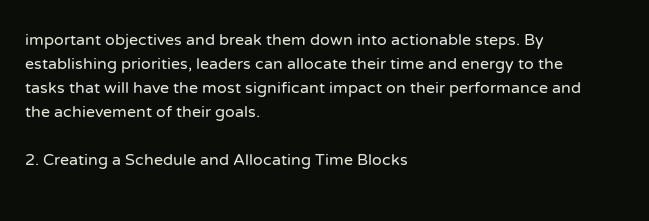important objectives and break them down into actionable steps. By establishing priorities, leaders can allocate their time and energy to the tasks that will have the most significant impact on their performance and the achievement of their goals.

2. Creating a Schedule and Allocating Time Blocks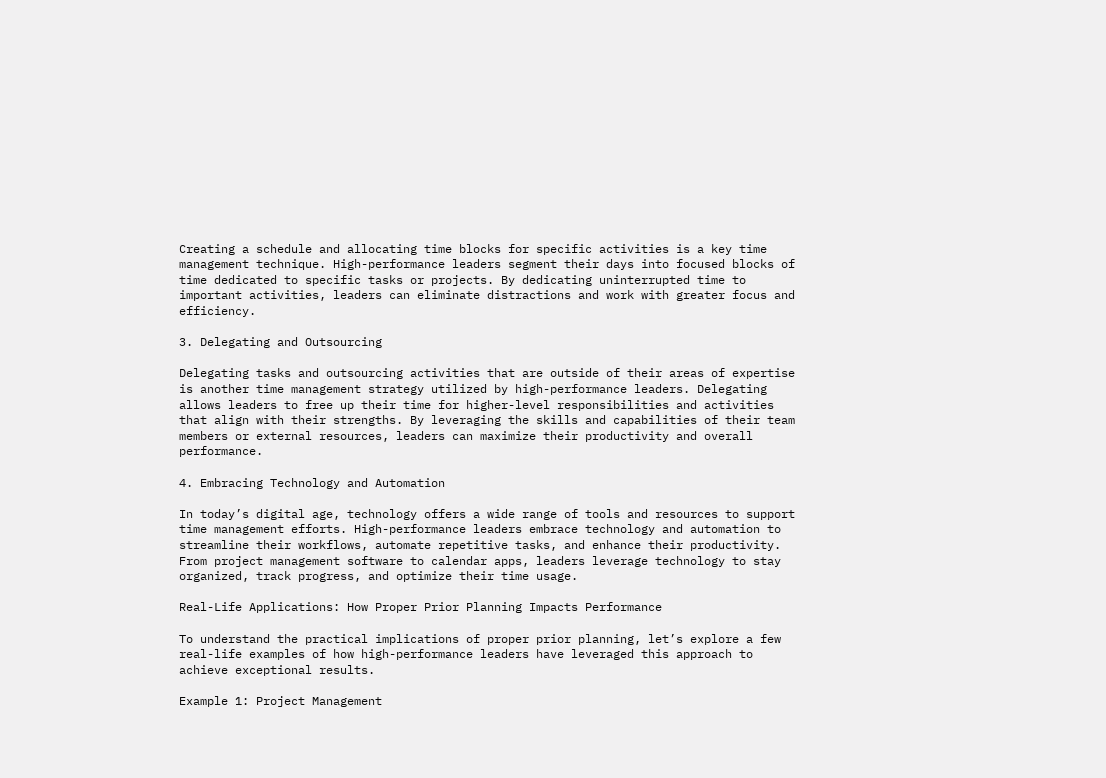Creating a schedule and allocating time blocks for specific activities is a key time management technique. High-performance leaders segment their days into focused blocks of time dedicated to specific tasks or projects. By dedicating uninterrupted time to important activities, leaders can eliminate distractions and work with greater focus and efficiency.

3. Delegating and Outsourcing

Delegating tasks and outsourcing activities that are outside of their areas of expertise is another time management strategy utilized by high-performance leaders. Delegating allows leaders to free up their time for higher-level responsibilities and activities that align with their strengths. By leveraging the skills and capabilities of their team members or external resources, leaders can maximize their productivity and overall performance.

4. Embracing Technology and Automation

In today’s digital age, technology offers a wide range of tools and resources to support time management efforts. High-performance leaders embrace technology and automation to streamline their workflows, automate repetitive tasks, and enhance their productivity. From project management software to calendar apps, leaders leverage technology to stay organized, track progress, and optimize their time usage.

Real-Life Applications: How Proper Prior Planning Impacts Performance

To understand the practical implications of proper prior planning, let’s explore a few real-life examples of how high-performance leaders have leveraged this approach to achieve exceptional results.

Example 1: Project Management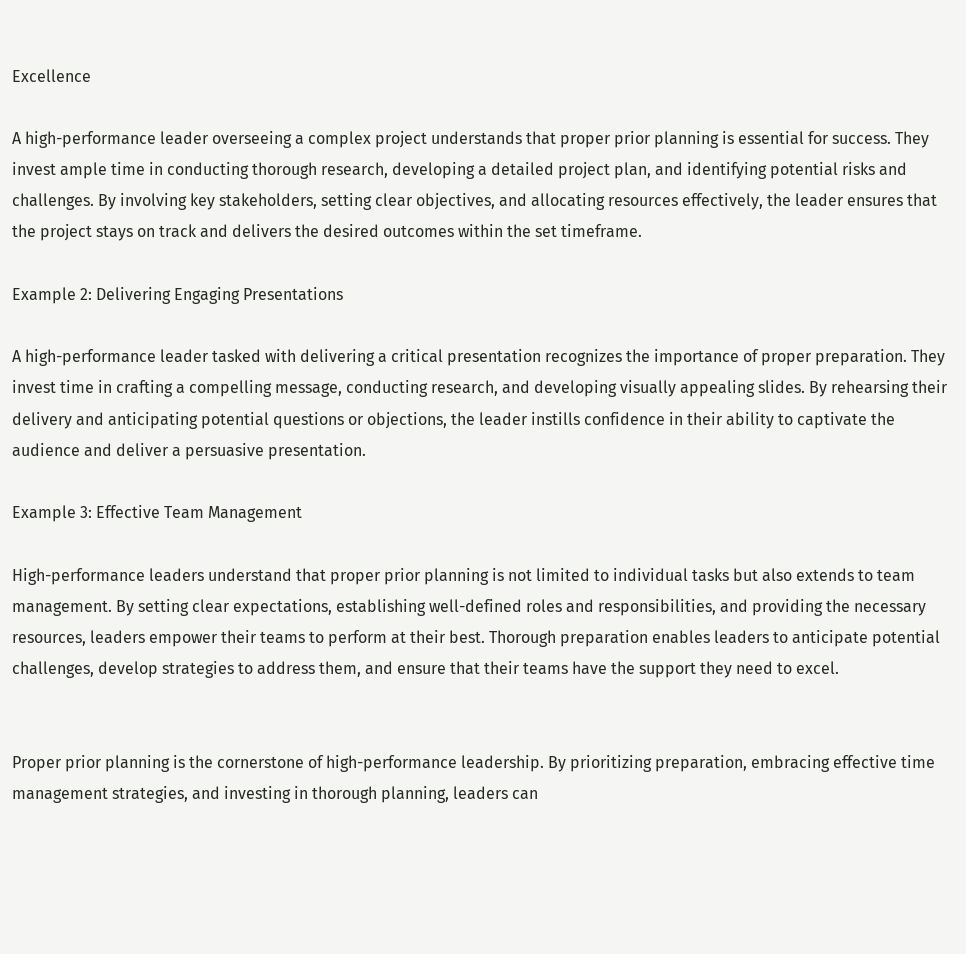Excellence

A high-performance leader overseeing a complex project understands that proper prior planning is essential for success. They invest ample time in conducting thorough research, developing a detailed project plan, and identifying potential risks and challenges. By involving key stakeholders, setting clear objectives, and allocating resources effectively, the leader ensures that the project stays on track and delivers the desired outcomes within the set timeframe.

Example 2: Delivering Engaging Presentations

A high-performance leader tasked with delivering a critical presentation recognizes the importance of proper preparation. They invest time in crafting a compelling message, conducting research, and developing visually appealing slides. By rehearsing their delivery and anticipating potential questions or objections, the leader instills confidence in their ability to captivate the audience and deliver a persuasive presentation.

Example 3: Effective Team Management

High-performance leaders understand that proper prior planning is not limited to individual tasks but also extends to team management. By setting clear expectations, establishing well-defined roles and responsibilities, and providing the necessary resources, leaders empower their teams to perform at their best. Thorough preparation enables leaders to anticipate potential challenges, develop strategies to address them, and ensure that their teams have the support they need to excel.


Proper prior planning is the cornerstone of high-performance leadership. By prioritizing preparation, embracing effective time management strategies, and investing in thorough planning, leaders can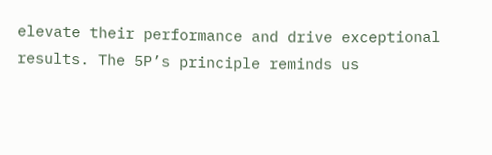elevate their performance and drive exceptional results. The 5P’s principle reminds us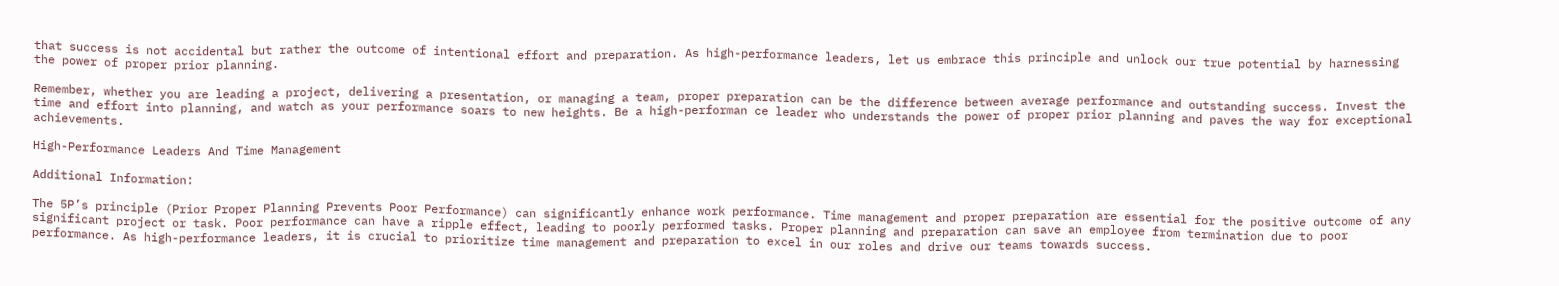that success is not accidental but rather the outcome of intentional effort and preparation. As high-performance leaders, let us embrace this principle and unlock our true potential by harnessing the power of proper prior planning.

Remember, whether you are leading a project, delivering a presentation, or managing a team, proper preparation can be the difference between average performance and outstanding success. Invest the time and effort into planning, and watch as your performance soars to new heights. Be a high-performan ce leader who understands the power of proper prior planning and paves the way for exceptional achievements.

High-Performance Leaders And Time Management

Additional Information:

The 5P’s principle (Prior Proper Planning Prevents Poor Performance) can significantly enhance work performance. Time management and proper preparation are essential for the positive outcome of any significant project or task. Poor performance can have a ripple effect, leading to poorly performed tasks. Proper planning and preparation can save an employee from termination due to poor performance. As high-performance leaders, it is crucial to prioritize time management and preparation to excel in our roles and drive our teams towards success.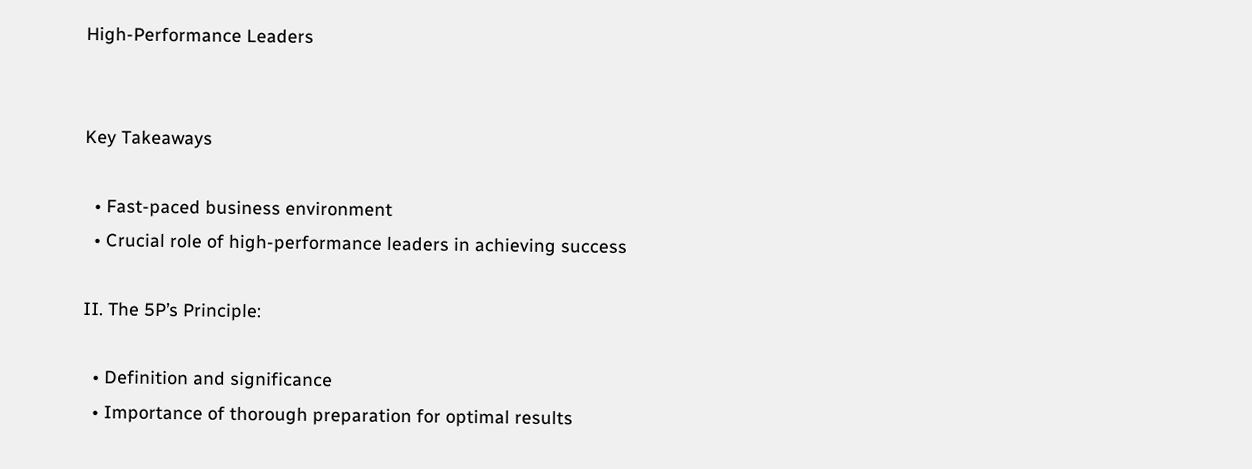High-Performance Leaders


Key Takeaways

  • Fast-paced business environment
  • Crucial role of high-performance leaders in achieving success

II. The 5P’s Principle:

  • Definition and significance
  • Importance of thorough preparation for optimal results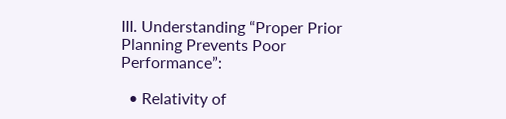III. Understanding “Proper Prior Planning Prevents Poor Performance”:

  • Relativity of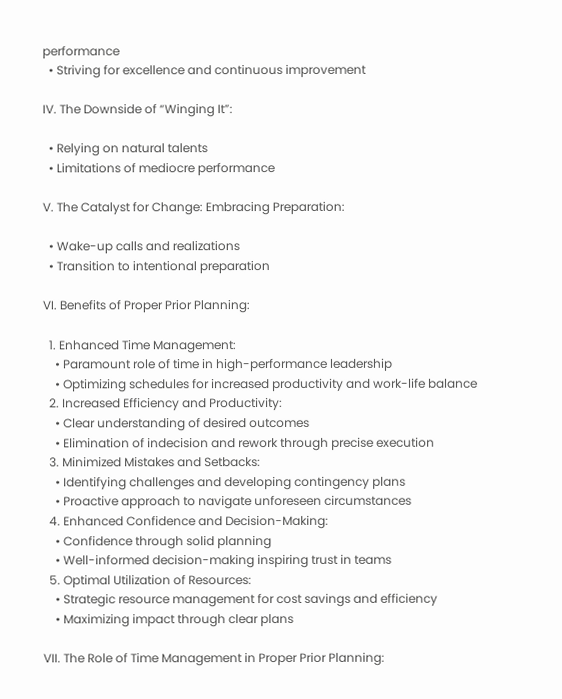performance
  • Striving for excellence and continuous improvement

IV. The Downside of “Winging It”:

  • Relying on natural talents
  • Limitations of mediocre performance

V. The Catalyst for Change: Embracing Preparation:

  • Wake-up calls and realizations
  • Transition to intentional preparation

VI. Benefits of Proper Prior Planning:

  1. Enhanced Time Management:
    • Paramount role of time in high-performance leadership
    • Optimizing schedules for increased productivity and work-life balance
  2. Increased Efficiency and Productivity:
    • Clear understanding of desired outcomes
    • Elimination of indecision and rework through precise execution
  3. Minimized Mistakes and Setbacks:
    • Identifying challenges and developing contingency plans
    • Proactive approach to navigate unforeseen circumstances
  4. Enhanced Confidence and Decision-Making:
    • Confidence through solid planning
    • Well-informed decision-making inspiring trust in teams
  5. Optimal Utilization of Resources:
    • Strategic resource management for cost savings and efficiency
    • Maximizing impact through clear plans

VII. The Role of Time Management in Proper Prior Planning: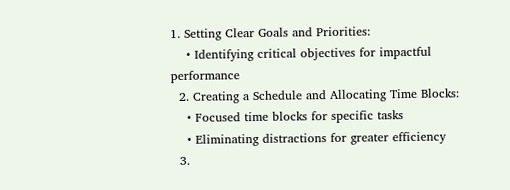1. Setting Clear Goals and Priorities:
    • Identifying critical objectives for impactful performance
  2. Creating a Schedule and Allocating Time Blocks:
    • Focused time blocks for specific tasks
    • Eliminating distractions for greater efficiency
  3.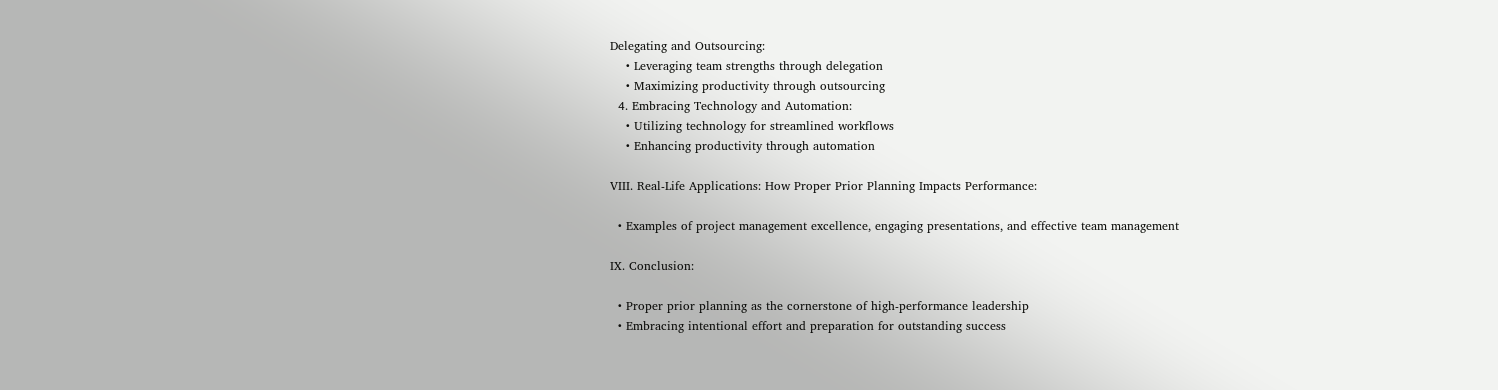Delegating and Outsourcing:
    • Leveraging team strengths through delegation
    • Maximizing productivity through outsourcing
  4. Embracing Technology and Automation:
    • Utilizing technology for streamlined workflows
    • Enhancing productivity through automation

VIII. Real-Life Applications: How Proper Prior Planning Impacts Performance:

  • Examples of project management excellence, engaging presentations, and effective team management

IX. Conclusion:

  • Proper prior planning as the cornerstone of high-performance leadership
  • Embracing intentional effort and preparation for outstanding success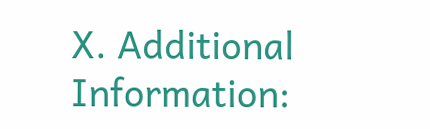X. Additional Information: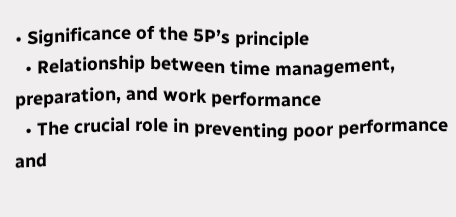• Significance of the 5P’s principle
  • Relationship between time management, preparation, and work performance
  • The crucial role in preventing poor performance and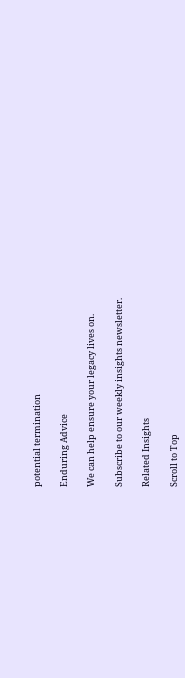potential termination

Enduring Advice

We can help ensure your legacy lives on.

Subscribe to our weekly insights newsletter.

Related Insights

Scroll to Top